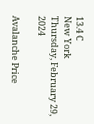13.4 C
New York
Thursday, February 29, 2024

Avalanche Price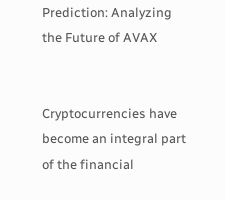Prediction: Analyzing the Future of AVAX


Cryptocurrencies have become an integral part of the financial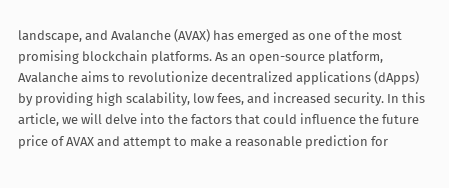landscape, and Avalanche (AVAX) has emerged as one of the most promising blockchain platforms. As an open-source platform, Avalanche aims to revolutionize decentralized applications (dApps) by providing high scalability, low fees, and increased security. In this article, we will delve into the factors that could influence the future price of AVAX and attempt to make a reasonable prediction for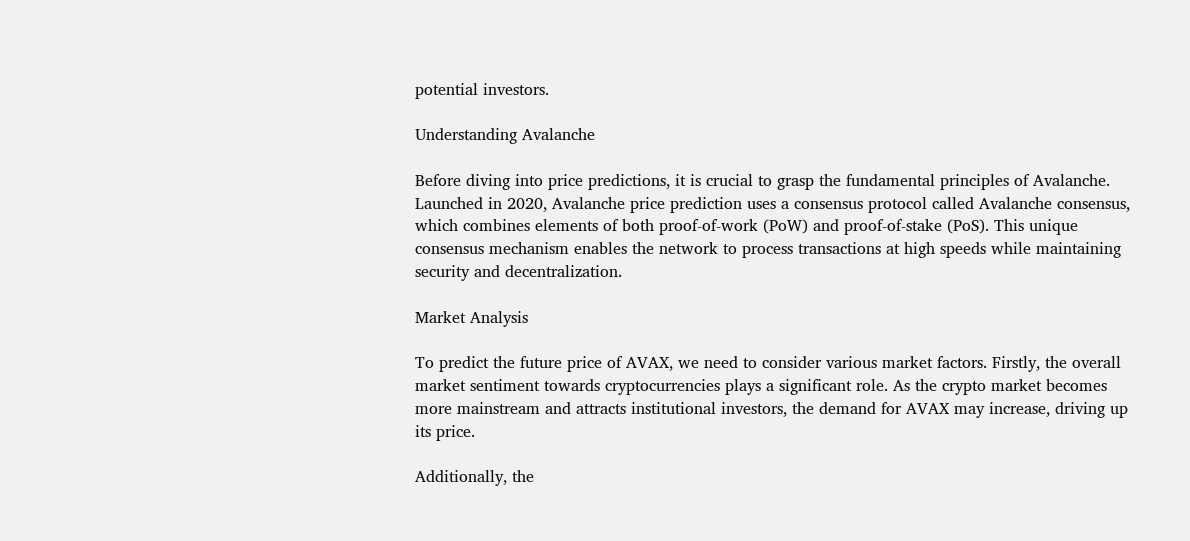potential investors.

Understanding Avalanche

Before diving into price predictions, it is crucial to grasp the fundamental principles of Avalanche. Launched in 2020, Avalanche price prediction uses a consensus protocol called Avalanche consensus, which combines elements of both proof-of-work (PoW) and proof-of-stake (PoS). This unique consensus mechanism enables the network to process transactions at high speeds while maintaining security and decentralization.

Market Analysis

To predict the future price of AVAX, we need to consider various market factors. Firstly, the overall market sentiment towards cryptocurrencies plays a significant role. As the crypto market becomes more mainstream and attracts institutional investors, the demand for AVAX may increase, driving up its price.

Additionally, the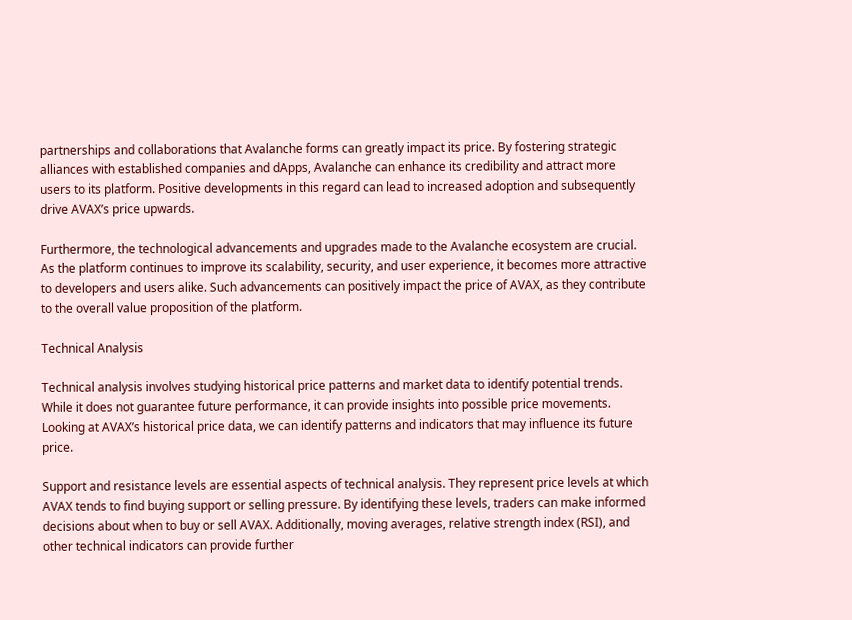partnerships and collaborations that Avalanche forms can greatly impact its price. By fostering strategic alliances with established companies and dApps, Avalanche can enhance its credibility and attract more users to its platform. Positive developments in this regard can lead to increased adoption and subsequently drive AVAX’s price upwards.

Furthermore, the technological advancements and upgrades made to the Avalanche ecosystem are crucial. As the platform continues to improve its scalability, security, and user experience, it becomes more attractive to developers and users alike. Such advancements can positively impact the price of AVAX, as they contribute to the overall value proposition of the platform.

Technical Analysis

Technical analysis involves studying historical price patterns and market data to identify potential trends. While it does not guarantee future performance, it can provide insights into possible price movements. Looking at AVAX’s historical price data, we can identify patterns and indicators that may influence its future price.

Support and resistance levels are essential aspects of technical analysis. They represent price levels at which AVAX tends to find buying support or selling pressure. By identifying these levels, traders can make informed decisions about when to buy or sell AVAX. Additionally, moving averages, relative strength index (RSI), and other technical indicators can provide further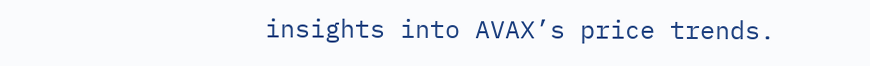insights into AVAX’s price trends.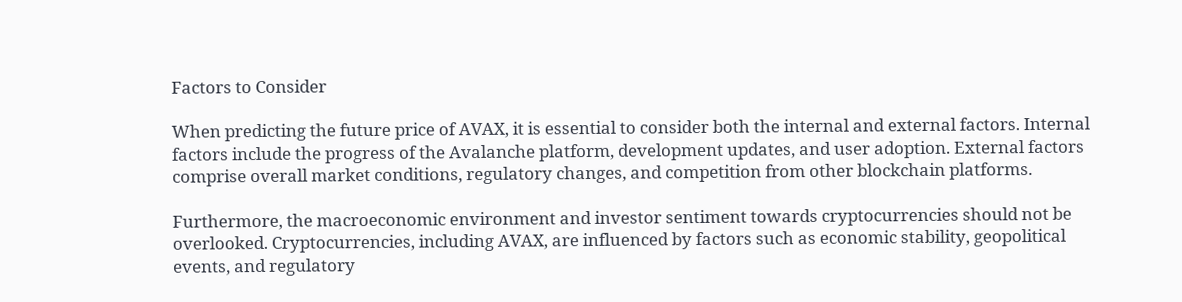Factors to Consider

When predicting the future price of AVAX, it is essential to consider both the internal and external factors. Internal factors include the progress of the Avalanche platform, development updates, and user adoption. External factors comprise overall market conditions, regulatory changes, and competition from other blockchain platforms.

Furthermore, the macroeconomic environment and investor sentiment towards cryptocurrencies should not be overlooked. Cryptocurrencies, including AVAX, are influenced by factors such as economic stability, geopolitical events, and regulatory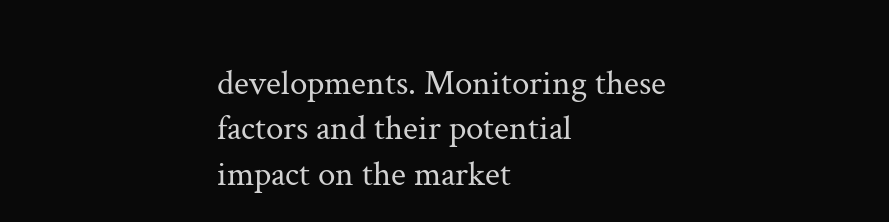developments. Monitoring these factors and their potential impact on the market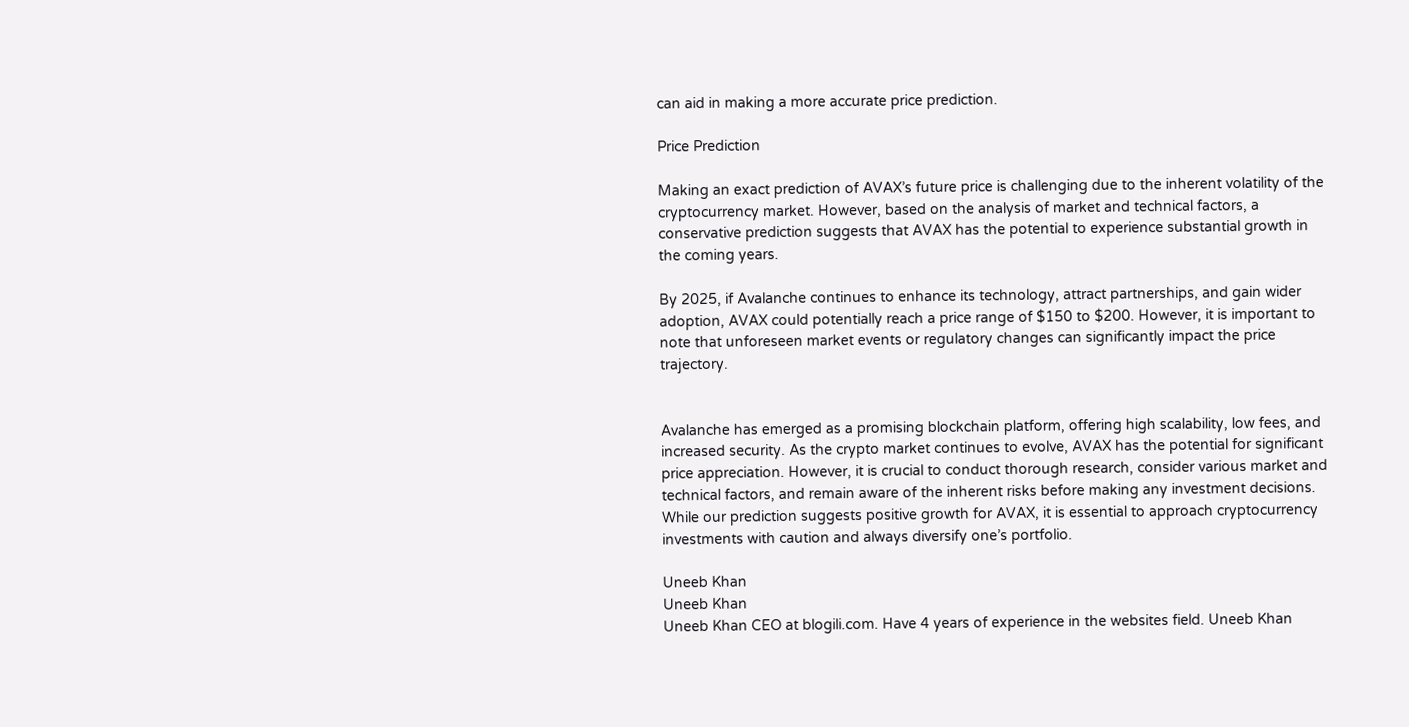can aid in making a more accurate price prediction.

Price Prediction

Making an exact prediction of AVAX’s future price is challenging due to the inherent volatility of the cryptocurrency market. However, based on the analysis of market and technical factors, a conservative prediction suggests that AVAX has the potential to experience substantial growth in the coming years.

By 2025, if Avalanche continues to enhance its technology, attract partnerships, and gain wider adoption, AVAX could potentially reach a price range of $150 to $200. However, it is important to note that unforeseen market events or regulatory changes can significantly impact the price trajectory.


Avalanche has emerged as a promising blockchain platform, offering high scalability, low fees, and increased security. As the crypto market continues to evolve, AVAX has the potential for significant price appreciation. However, it is crucial to conduct thorough research, consider various market and technical factors, and remain aware of the inherent risks before making any investment decisions. While our prediction suggests positive growth for AVAX, it is essential to approach cryptocurrency investments with caution and always diversify one’s portfolio.

Uneeb Khan
Uneeb Khan
Uneeb Khan CEO at blogili.com. Have 4 years of experience in the websites field. Uneeb Khan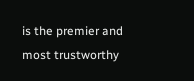is the premier and most trustworthy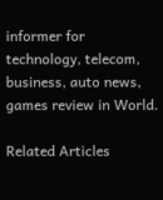informer for technology, telecom, business, auto news, games review in World.

Related Articles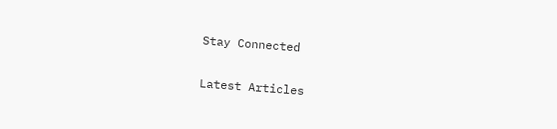Stay Connected


Latest Articles